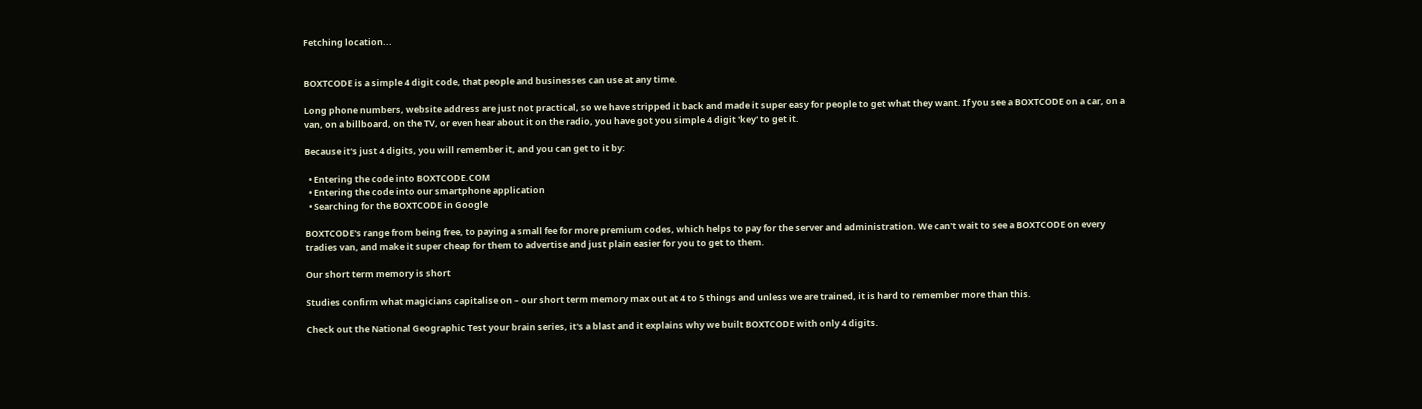Fetching location...


BOXTCODE is a simple 4 digit code, that people and businesses can use at any time.

Long phone numbers, website address are just not practical, so we have stripped it back and made it super easy for people to get what they want. If you see a BOXTCODE on a car, on a van, on a billboard, on the TV, or even hear about it on the radio, you have got you simple 4 digit 'key' to get it.

Because it's just 4 digits, you will remember it, and you can get to it by:

  • Entering the code into BOXTCODE.COM
  • Entering the code into our smartphone application
  • Searching for the BOXTCODE in Google

BOXTCODE's range from being free, to paying a small fee for more premium codes, which helps to pay for the server and administration. We can't wait to see a BOXTCODE on every tradies van, and make it super cheap for them to advertise and just plain easier for you to get to them.

Our short term memory is short

Studies confirm what magicians capitalise on – our short term memory max out at 4 to 5 things and unless we are trained, it is hard to remember more than this.

Check out the National Geographic Test your brain series, it's a blast and it explains why we built BOXTCODE with only 4 digits.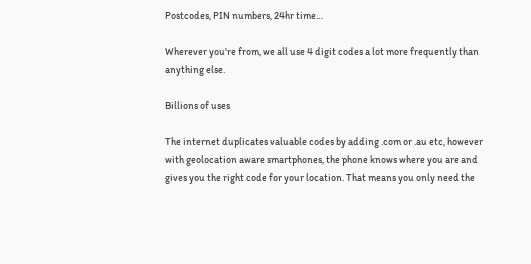Postcodes, PIN numbers, 24hr time…

Wherever you're from, we all use 4 digit codes a lot more frequently than anything else.

Billions of uses

The internet duplicates valuable codes by adding .com or .au etc, however with geolocation aware smartphones, the phone knows where you are and gives you the right code for your location. That means you only need the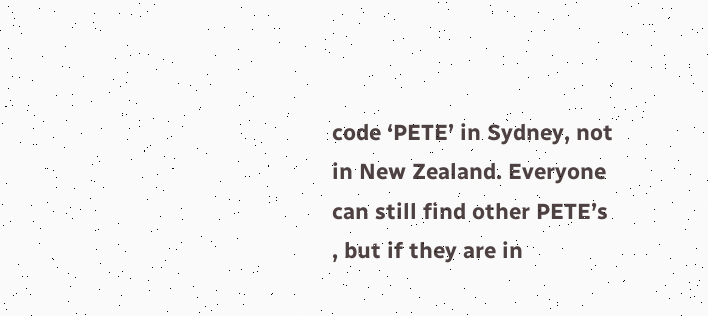code ‘PETE’ in Sydney, not in New Zealand. Everyone can still find other PETE’s , but if they are in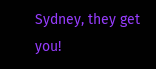Sydney, they get you!